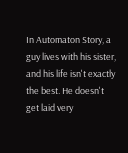In Automaton Story, a guy lives with his sister, and his life isn't exactly the best. He doesn't get laid very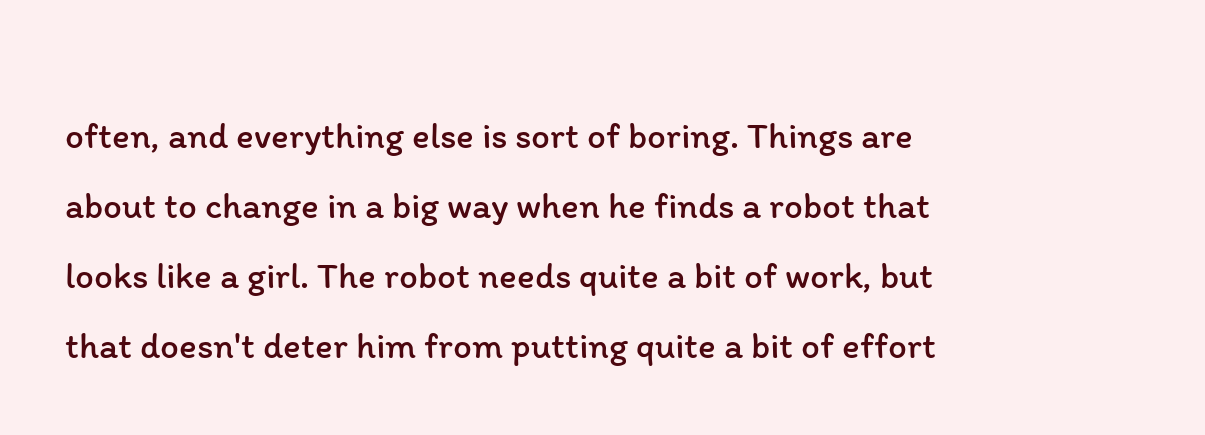often, and everything else is sort of boring. Things are about to change in a big way when he finds a robot that looks like a girl. The robot needs quite a bit of work, but that doesn't deter him from putting quite a bit of effort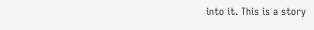into it. This is a story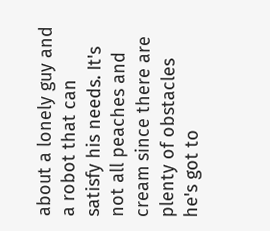about a lonely guy and a robot that can satisfy his needs. It's not all peaches and cream since there are plenty of obstacles he's got to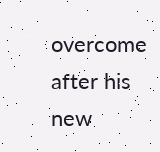overcome after his new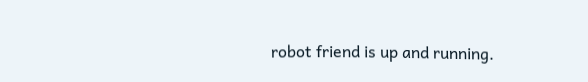robot friend is up and running.